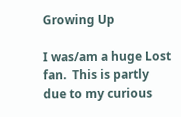Growing Up

I was/am a huge Lost fan.  This is partly due to my curious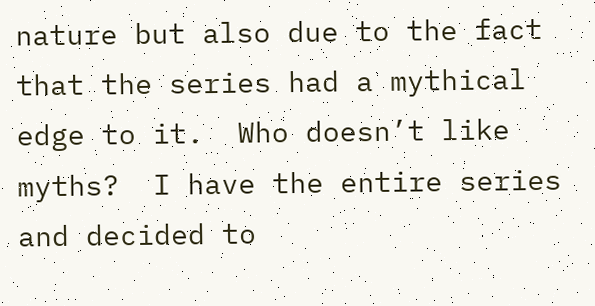nature but also due to the fact that the series had a mythical edge to it.  Who doesn’t like myths?  I have the entire series and decided to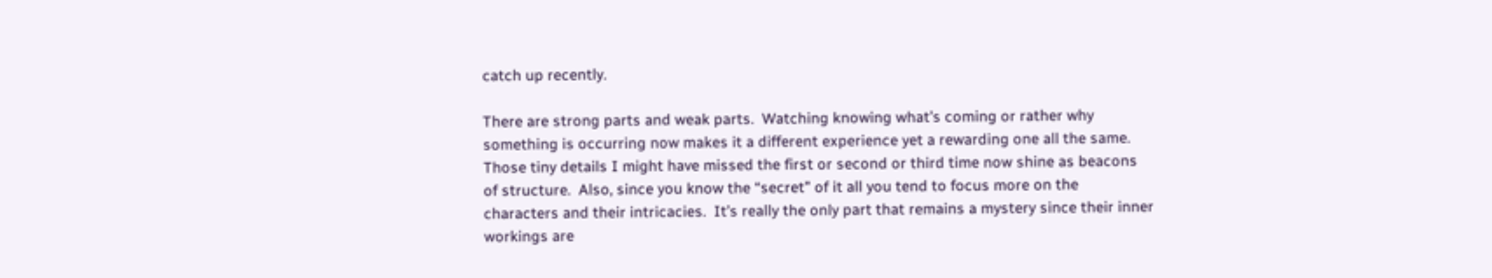catch up recently.

There are strong parts and weak parts.  Watching knowing what’s coming or rather why something is occurring now makes it a different experience yet a rewarding one all the same.  Those tiny details I might have missed the first or second or third time now shine as beacons of structure.  Also, since you know the “secret” of it all you tend to focus more on the characters and their intricacies.  It’s really the only part that remains a mystery since their inner workings are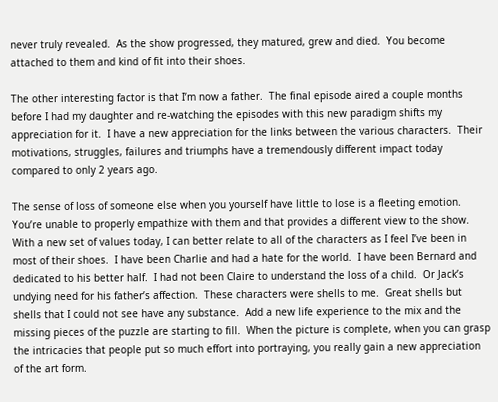never truly revealed.  As the show progressed, they matured, grew and died.  You become attached to them and kind of fit into their shoes.

The other interesting factor is that I’m now a father.  The final episode aired a couple months before I had my daughter and re-watching the episodes with this new paradigm shifts my appreciation for it.  I have a new appreciation for the links between the various characters.  Their motivations, struggles, failures and triumphs have a tremendously different impact today compared to only 2 years ago.

The sense of loss of someone else when you yourself have little to lose is a fleeting emotion.  You’re unable to properly empathize with them and that provides a different view to the show.  With a new set of values today, I can better relate to all of the characters as I feel I’ve been in most of their shoes.  I have been Charlie and had a hate for the world.  I have been Bernard and dedicated to his better half.  I had not been Claire to understand the loss of a child.  Or Jack’s undying need for his father’s affection.  These characters were shells to me.  Great shells but shells that I could not see have any substance.  Add a new life experience to the mix and the missing pieces of the puzzle are starting to fill.  When the picture is complete, when you can grasp the intricacies that people put so much effort into portraying, you really gain a new appreciation of the art form.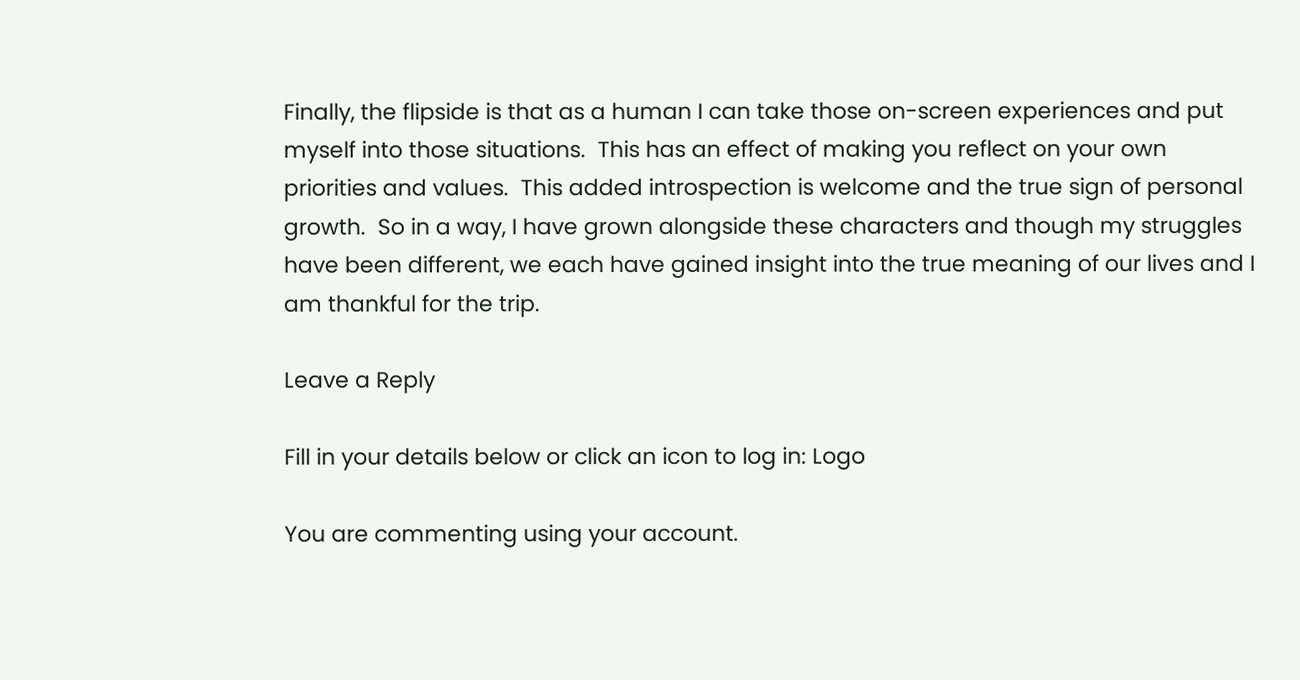Finally, the flipside is that as a human I can take those on-screen experiences and put myself into those situations.  This has an effect of making you reflect on your own priorities and values.  This added introspection is welcome and the true sign of personal growth.  So in a way, I have grown alongside these characters and though my struggles have been different, we each have gained insight into the true meaning of our lives and I am thankful for the trip.

Leave a Reply

Fill in your details below or click an icon to log in: Logo

You are commenting using your account.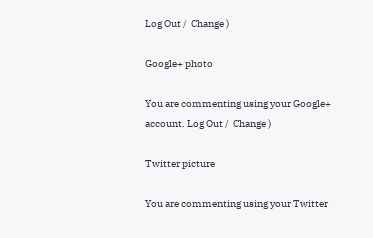Log Out /  Change )

Google+ photo

You are commenting using your Google+ account. Log Out /  Change )

Twitter picture

You are commenting using your Twitter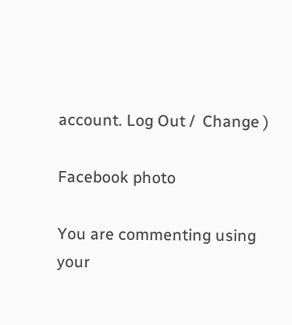account. Log Out /  Change )

Facebook photo

You are commenting using your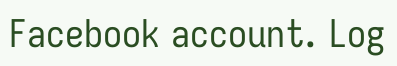Facebook account. Log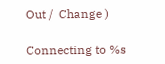Out /  Change )

Connecting to %s